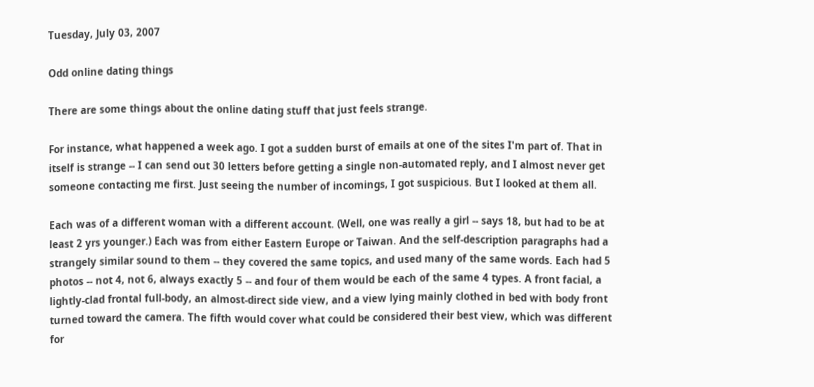Tuesday, July 03, 2007

Odd online dating things

There are some things about the online dating stuff that just feels strange.

For instance, what happened a week ago. I got a sudden burst of emails at one of the sites I'm part of. That in itself is strange -- I can send out 30 letters before getting a single non-automated reply, and I almost never get someone contacting me first. Just seeing the number of incomings, I got suspicious. But I looked at them all.

Each was of a different woman with a different account. (Well, one was really a girl -- says 18, but had to be at least 2 yrs younger.) Each was from either Eastern Europe or Taiwan. And the self-description paragraphs had a strangely similar sound to them -- they covered the same topics, and used many of the same words. Each had 5 photos -- not 4, not 6, always exactly 5 -- and four of them would be each of the same 4 types. A front facial, a lightly-clad frontal full-body, an almost-direct side view, and a view lying mainly clothed in bed with body front turned toward the camera. The fifth would cover what could be considered their best view, which was different for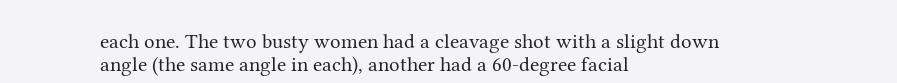each one. The two busty women had a cleavage shot with a slight down angle (the same angle in each), another had a 60-degree facial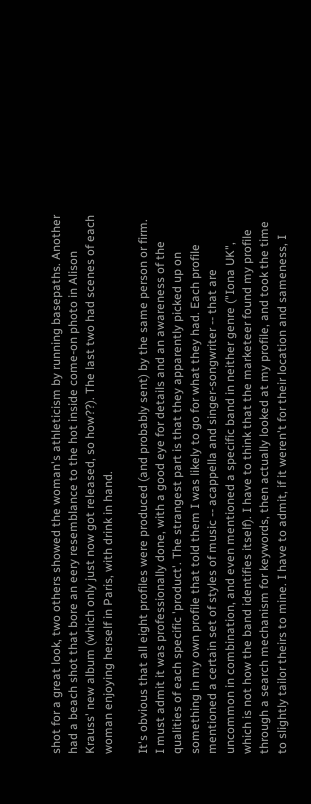shot for a great look, two others showed the woman's athleticism by running basepaths. Another had a beach shot that bore an eery resemblance to the hot inside come-on photo in Alison Krauss' new album (which only just now got released, so how??). The last two had scenes of each woman enjoying herself in Paris, with drink in hand.

It's obvious that all eight profiles were produced (and probably sent) by the same person or firm. I must admit it was professionally done, with a good eye for details and an awareness of the qualities of each specific 'product'. The strangest part is that they apparently picked up on something in my own profile that told them I was likely to go for what they had. Each profile mentioned a certain set of styles of music -- acappella and singer-songwriter -- that are uncommon in combination, and even mentioned a specific band in neither genre ("Iona UK", which is not how the band identifies itself). I have to think that the marketeer found my profile through a search mechanism for keywords, then actually looked at my profile, and took the time to slightly tailor theirs to mine. I have to admit, if it weren't for their location and sameness, I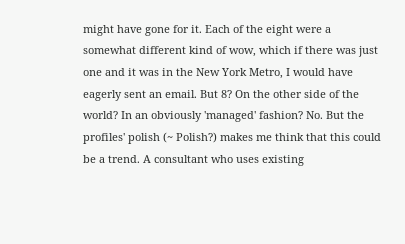might have gone for it. Each of the eight were a somewhat different kind of wow, which if there was just one and it was in the New York Metro, I would have eagerly sent an email. But 8? On the other side of the world? In an obviously 'managed' fashion? No. But the profiles' polish (~ Polish?) makes me think that this could be a trend. A consultant who uses existing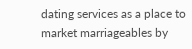dating services as a place to market marriageables by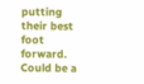putting their best foot forward. Could be a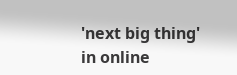'next big thing' in online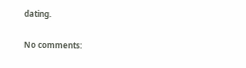dating.

No comments: